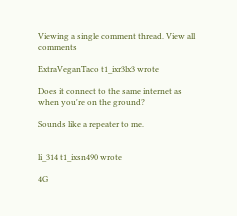Viewing a single comment thread. View all comments

ExtraVeganTaco t1_ixr3lx3 wrote

Does it connect to the same internet as when you're on the ground?

Sounds like a repeater to me.


li_314 t1_ixsn490 wrote

4G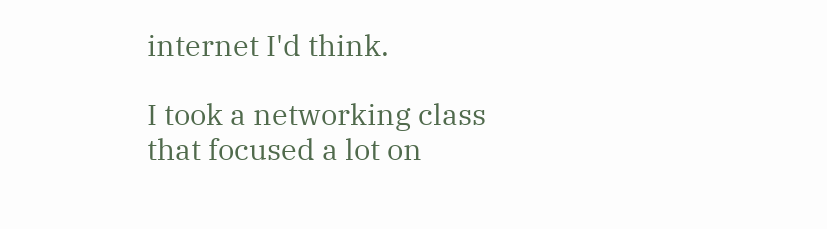internet I'd think.

I took a networking class that focused a lot on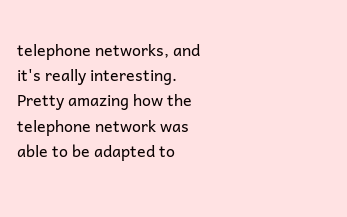telephone networks, and it's really interesting. Pretty amazing how the telephone network was able to be adapted to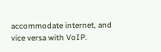accommodate internet, and vice versa with VoIP.